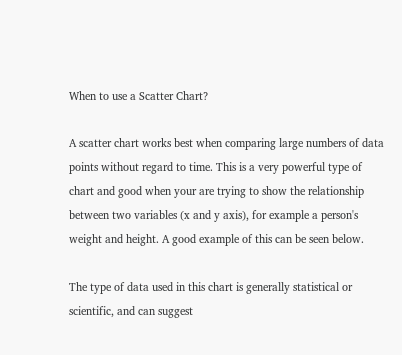When to use a Scatter Chart?

A scatter chart works best when comparing large numbers of data points without regard to time. This is a very powerful type of chart and good when your are trying to show the relationship between two variables (x and y axis), for example a person's weight and height. A good example of this can be seen below.

The type of data used in this chart is generally statistical or scientific, and can suggest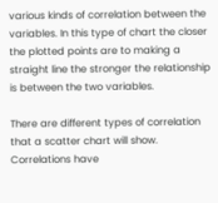various kinds of correlation between the variables. In this type of chart the closer the plotted points are to making a straight line the stronger the relationship is between the two variables.

There are different types of correlation that a scatter chart will show. Correlations have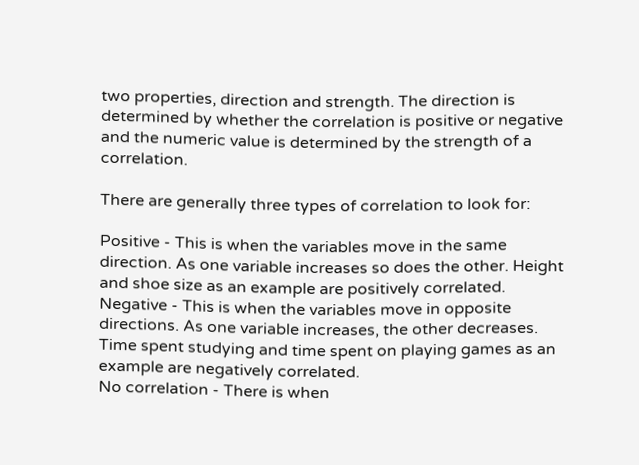two properties, direction and strength. The direction is determined by whether the correlation is positive or negative and the numeric value is determined by the strength of a correlation.

There are generally three types of correlation to look for:

Positive - This is when the variables move in the same direction. As one variable increases so does the other. Height and shoe size as an example are positively correlated.
Negative - This is when the variables move in opposite directions. As one variable increases, the other decreases. Time spent studying and time spent on playing games as an example are negatively correlated.
No correlation - There is when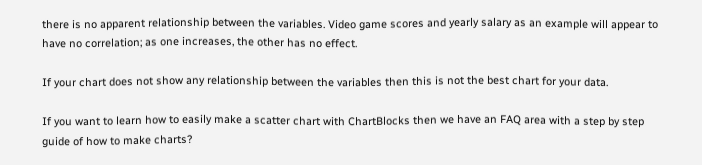there is no apparent relationship between the variables. Video game scores and yearly salary as an example will appear to have no correlation; as one increases, the other has no effect.

If your chart does not show any relationship between the variables then this is not the best chart for your data.

If you want to learn how to easily make a scatter chart with ChartBlocks then we have an FAQ area with a step by step guide of how to make charts?